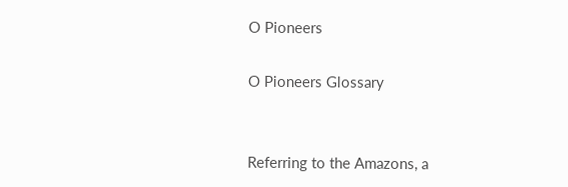O Pioneers

O Pioneers Glossary


Referring to the Amazons, a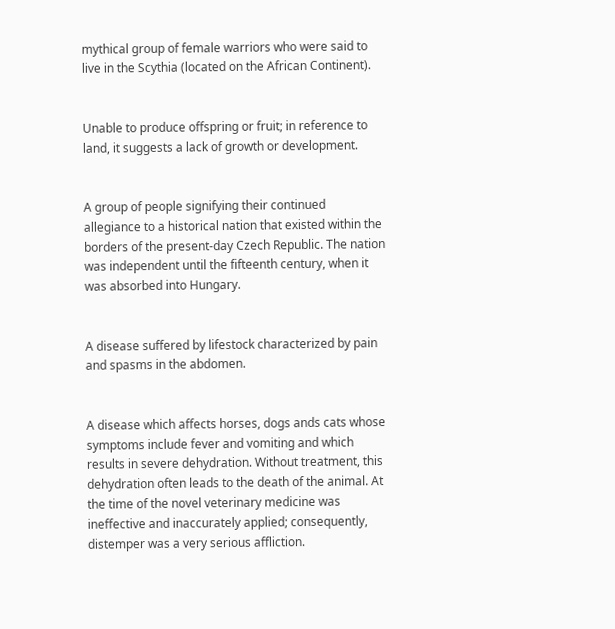mythical group of female warriors who were said to live in the Scythia (located on the African Continent).


Unable to produce offspring or fruit; in reference to land, it suggests a lack of growth or development.


A group of people signifying their continued allegiance to a historical nation that existed within the borders of the present-day Czech Republic. The nation was independent until the fifteenth century, when it was absorbed into Hungary.


A disease suffered by lifestock characterized by pain and spasms in the abdomen.


A disease which affects horses, dogs ands cats whose symptoms include fever and vomiting and which results in severe dehydration. Without treatment, this dehydration often leads to the death of the animal. At the time of the novel veterinary medicine was ineffective and inaccurately applied; consequently, distemper was a very serious affliction.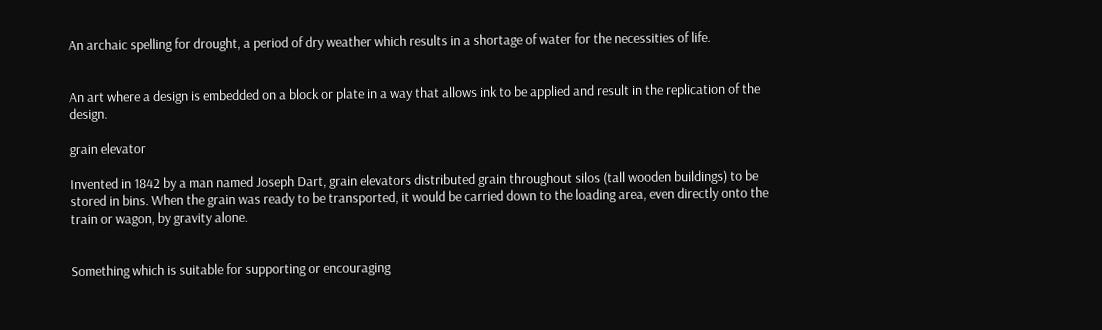An archaic spelling for drought, a period of dry weather which results in a shortage of water for the necessities of life.


An art where a design is embedded on a block or plate in a way that allows ink to be applied and result in the replication of the design.

grain elevator

Invented in 1842 by a man named Joseph Dart, grain elevators distributed grain throughout silos (tall wooden buildings) to be stored in bins. When the grain was ready to be transported, it would be carried down to the loading area, even directly onto the train or wagon, by gravity alone.


Something which is suitable for supporting or encouraging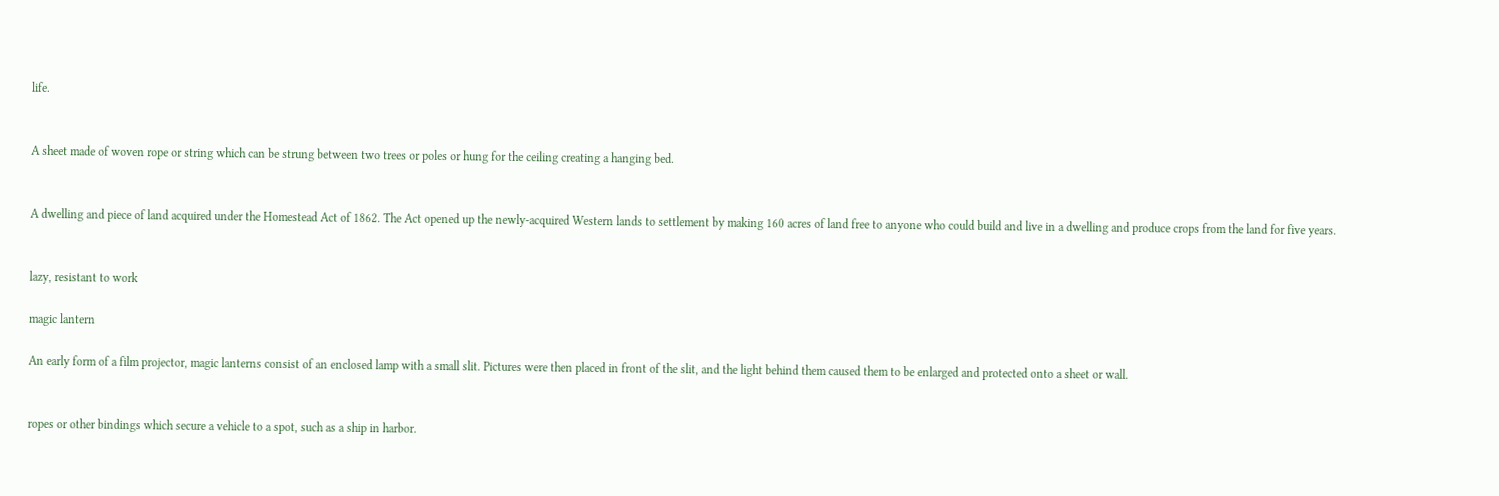life.


A sheet made of woven rope or string which can be strung between two trees or poles or hung for the ceiling creating a hanging bed.


A dwelling and piece of land acquired under the Homestead Act of 1862. The Act opened up the newly-acquired Western lands to settlement by making 160 acres of land free to anyone who could build and live in a dwelling and produce crops from the land for five years.


lazy, resistant to work

magic lantern

An early form of a film projector, magic lanterns consist of an enclosed lamp with a small slit. Pictures were then placed in front of the slit, and the light behind them caused them to be enlarged and protected onto a sheet or wall.


ropes or other bindings which secure a vehicle to a spot, such as a ship in harbor.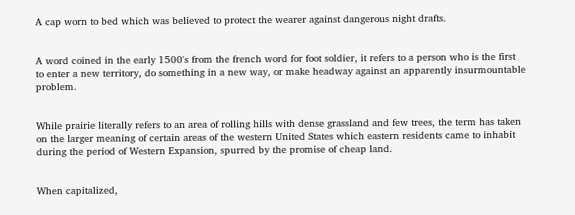A cap worn to bed which was believed to protect the wearer against dangerous night drafts.


A word coined in the early 1500's from the french word for foot soldier, it refers to a person who is the first to enter a new territory, do something in a new way, or make headway against an apparently insurmountable problem.


While prairie literally refers to an area of rolling hills with dense grassland and few trees, the term has taken on the larger meaning of certain areas of the western United States which eastern residents came to inhabit during the period of Western Expansion, spurred by the promise of cheap land.


When capitalized,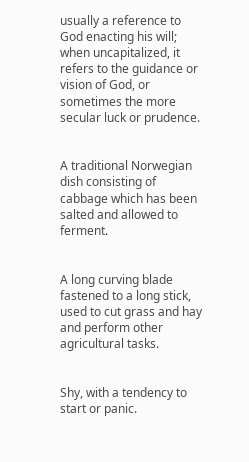usually a reference to God enacting his will; when uncapitalized, it refers to the guidance or vision of God, or sometimes the more secular luck or prudence.


A traditional Norwegian dish consisting of cabbage which has been salted and allowed to ferment.


A long curving blade fastened to a long stick, used to cut grass and hay and perform other agricultural tasks.


Shy, with a tendency to start or panic.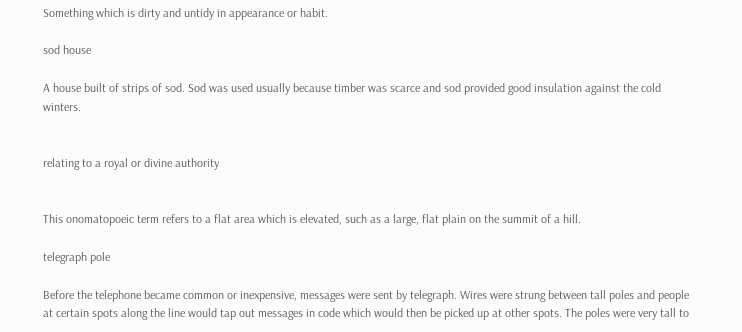Something which is dirty and untidy in appearance or habit.

sod house

A house built of strips of sod. Sod was used usually because timber was scarce and sod provided good insulation against the cold winters.


relating to a royal or divine authority


This onomatopoeic term refers to a flat area which is elevated, such as a large, flat plain on the summit of a hill.

telegraph pole

Before the telephone became common or inexpensive, messages were sent by telegraph. Wires were strung between tall poles and people at certain spots along the line would tap out messages in code which would then be picked up at other spots. The poles were very tall to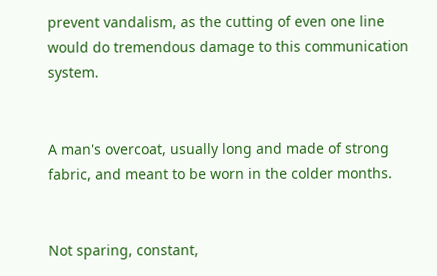prevent vandalism, as the cutting of even one line would do tremendous damage to this communication system.


A man's overcoat, usually long and made of strong fabric, and meant to be worn in the colder months.


Not sparing, constant,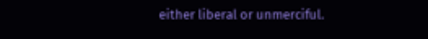either liberal or unmerciful.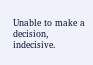Unable to make a decision, indecisive.